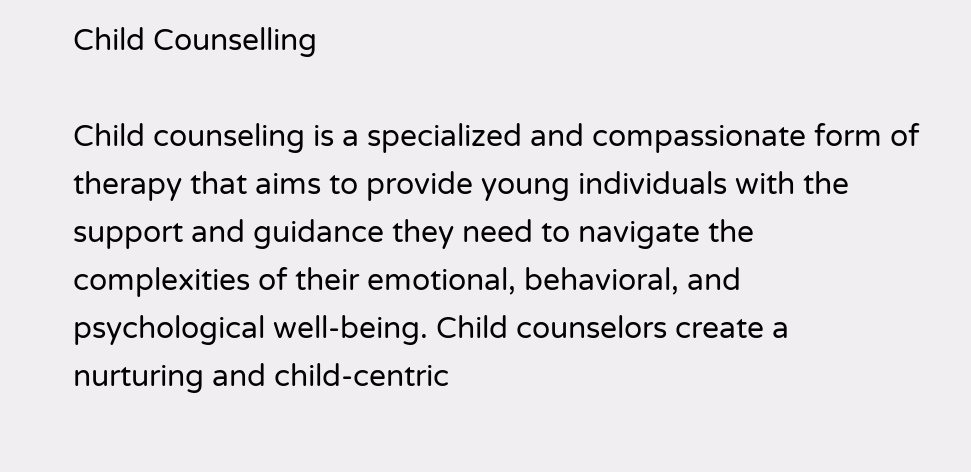Child Counselling

Child counseling is a specialized and compassionate form of therapy that aims to provide young individuals with the support and guidance they need to navigate the complexities of their emotional, behavioral, and psychological well-being. Child counselors create a nurturing and child-centric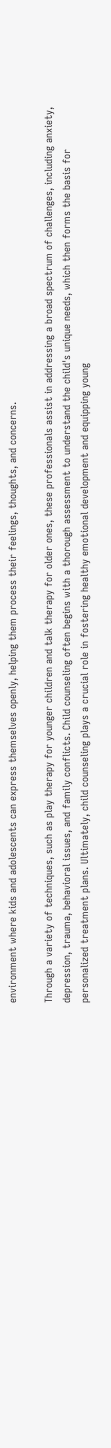environment where kids and adolescents can express themselves openly, helping them process their feelings, thoughts, and concerns.

Through a variety of techniques, such as play therapy for younger children and talk therapy for older ones, these professionals assist in addressing a broad spectrum of challenges, including anxiety, depression, trauma, behavioral issues, and family conflicts. Child counseling often begins with a thorough assessment to understand the child's unique needs, which then forms the basis for personalized treatment plans. Ultimately, child counseling plays a crucial role in fostering healthy emotional development and equipping young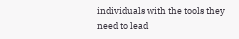individuals with the tools they need to lead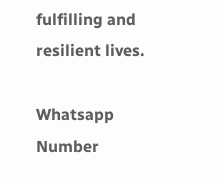fulfilling and resilient lives.

Whatsapp Number